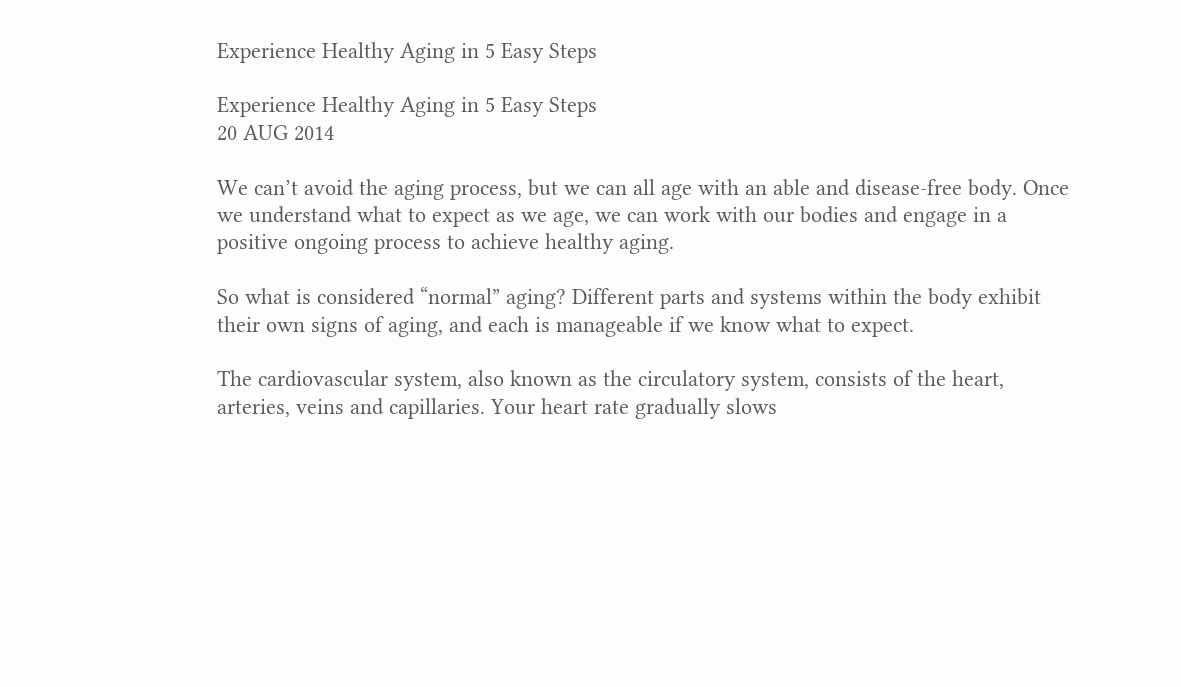Experience Healthy Aging in 5 Easy Steps

Experience Healthy Aging in 5 Easy Steps
20 AUG 2014

We can’t avoid the aging process, but we can all age with an able and disease-free body. Once we understand what to expect as we age, we can work with our bodies and engage in a positive ongoing process to achieve healthy aging.

So what is considered “normal” aging? Different parts and systems within the body exhibit their own signs of aging, and each is manageable if we know what to expect.

The cardiovascular system, also known as the circulatory system, consists of the heart, arteries, veins and capillaries. Your heart rate gradually slows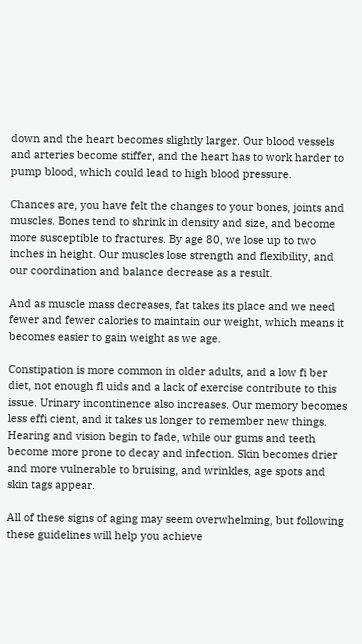down and the heart becomes slightly larger. Our blood vessels and arteries become stiffer, and the heart has to work harder to pump blood, which could lead to high blood pressure.

Chances are, you have felt the changes to your bones, joints and muscles. Bones tend to shrink in density and size, and become more susceptible to fractures. By age 80, we lose up to two inches in height. Our muscles lose strength and flexibility, and our coordination and balance decrease as a result.

And as muscle mass decreases, fat takes its place and we need fewer and fewer calories to maintain our weight, which means it becomes easier to gain weight as we age.

Constipation is more common in older adults, and a low fi ber diet, not enough fl uids and a lack of exercise contribute to this issue. Urinary incontinence also increases. Our memory becomes less effi cient, and it takes us longer to remember new things. Hearing and vision begin to fade, while our gums and teeth become more prone to decay and infection. Skin becomes drier and more vulnerable to bruising, and wrinkles, age spots and skin tags appear.

All of these signs of aging may seem overwhelming, but following these guidelines will help you achieve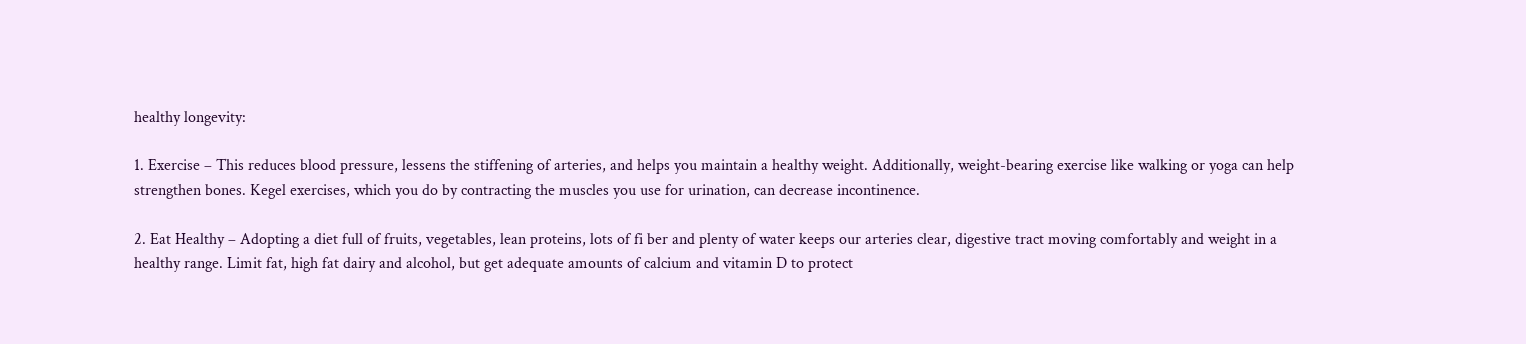healthy longevity:

1. Exercise – This reduces blood pressure, lessens the stiffening of arteries, and helps you maintain a healthy weight. Additionally, weight-bearing exercise like walking or yoga can help strengthen bones. Kegel exercises, which you do by contracting the muscles you use for urination, can decrease incontinence.

2. Eat Healthy – Adopting a diet full of fruits, vegetables, lean proteins, lots of fi ber and plenty of water keeps our arteries clear, digestive tract moving comfortably and weight in a healthy range. Limit fat, high fat dairy and alcohol, but get adequate amounts of calcium and vitamin D to protect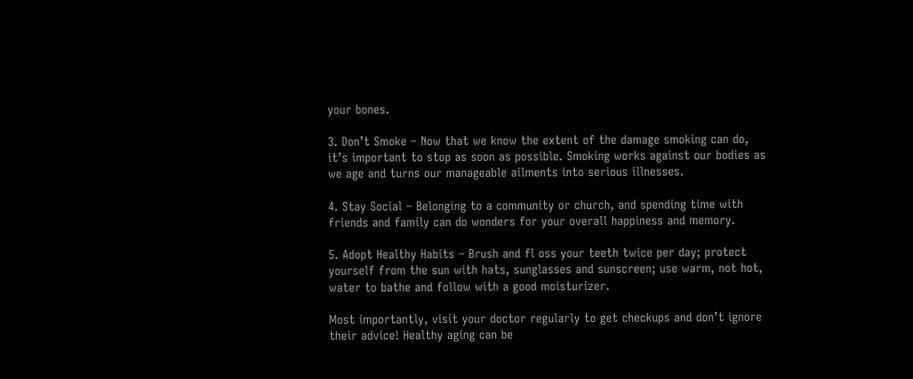your bones.

3. Don’t Smoke – Now that we know the extent of the damage smoking can do, it’s important to stop as soon as possible. Smoking works against our bodies as we age and turns our manageable ailments into serious illnesses.

4. Stay Social – Belonging to a community or church, and spending time with friends and family can do wonders for your overall happiness and memory.

5. Adopt Healthy Habits – Brush and fl oss your teeth twice per day; protect yourself from the sun with hats, sunglasses and sunscreen; use warm, not hot, water to bathe and follow with a good moisturizer.

Most importantly, visit your doctor regularly to get checkups and don’t ignore their advice! Healthy aging can be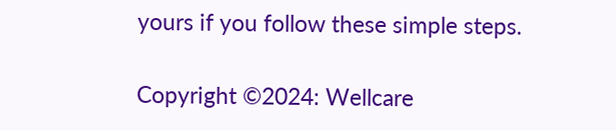yours if you follow these simple steps.

Copyright ©2024: Wellcare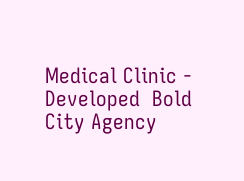Medical Clinic - Developed  Bold City Agency